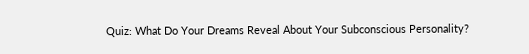Quiz: What Do Your Dreams Reveal About Your Subconscious Personality?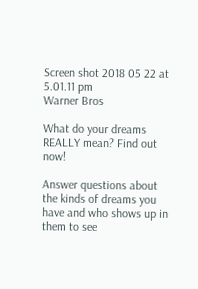Screen shot 2018 05 22 at 5.01.11 pm
Warner Bros

What do your dreams REALLY mean? Find out now!

Answer questions about the kinds of dreams you have and who shows up in them to see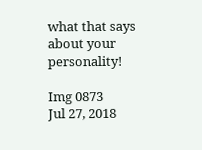what that says about your personality!

Img 0873
Jul 27, 2018